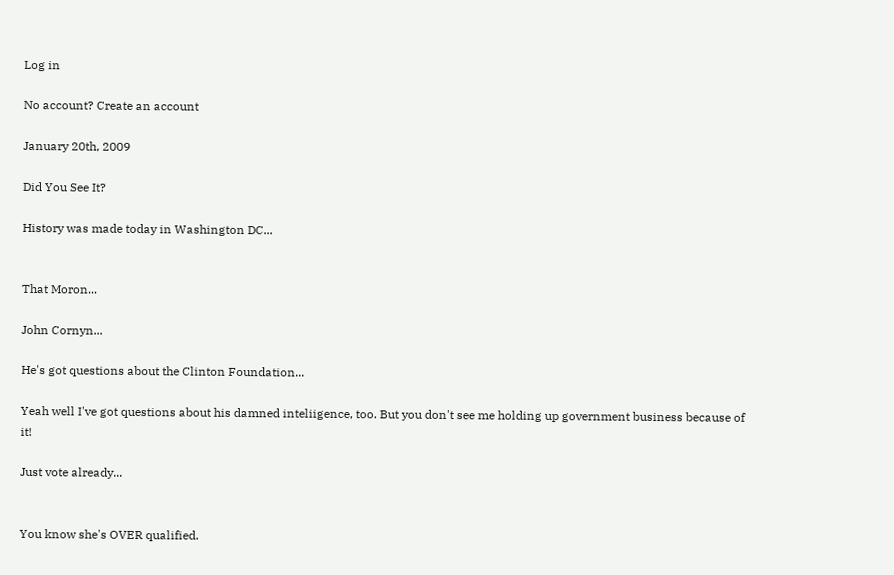Log in

No account? Create an account

January 20th, 2009

Did You See It?

History was made today in Washington DC...


That Moron...

John Cornyn...

He's got questions about the Clinton Foundation...

Yeah well I've got questions about his damned inteliigence, too. But you don't see me holding up government business because of it!

Just vote already...


You know she's OVER qualified.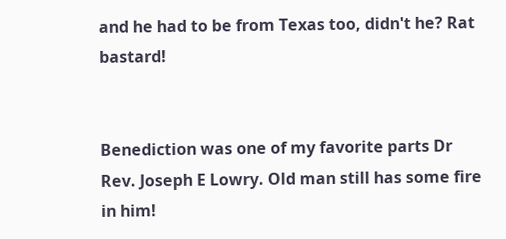and he had to be from Texas too, didn't he? Rat bastard!


Benediction was one of my favorite parts Dr Rev. Joseph E Lowry. Old man still has some fire in him!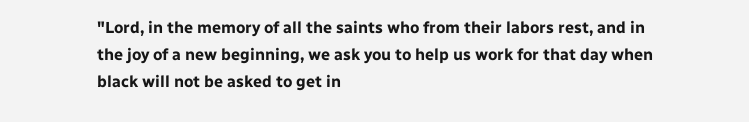"Lord, in the memory of all the saints who from their labors rest, and in the joy of a new beginning, we ask you to help us work for that day when black will not be asked to get in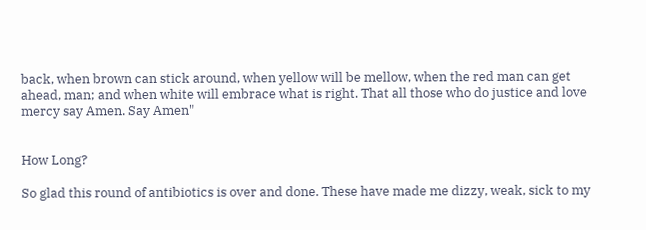back, when brown can stick around, when yellow will be mellow, when the red man can get ahead, man; and when white will embrace what is right. That all those who do justice and love mercy say Amen. Say Amen"


How Long?

So glad this round of antibiotics is over and done. These have made me dizzy, weak, sick to my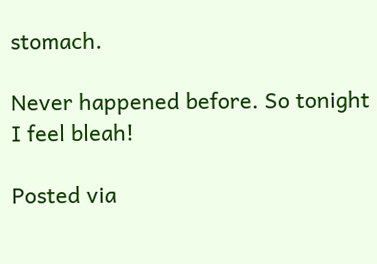stomach.

Never happened before. So tonight I feel bleah!

Posted via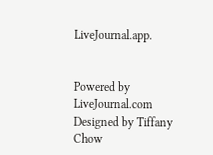LiveJournal.app.


Powered by LiveJournal.com
Designed by Tiffany Chow